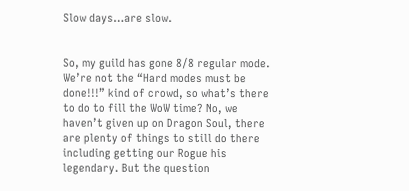Slow days…are slow.


So, my guild has gone 8/8 regular mode. We’re not the “Hard modes must be done!!!” kind of crowd, so what’s there to do to fill the WoW time? No, we haven’t given up on Dragon Soul, there are plenty of things to still do there including getting our Rogue his legendary. But the question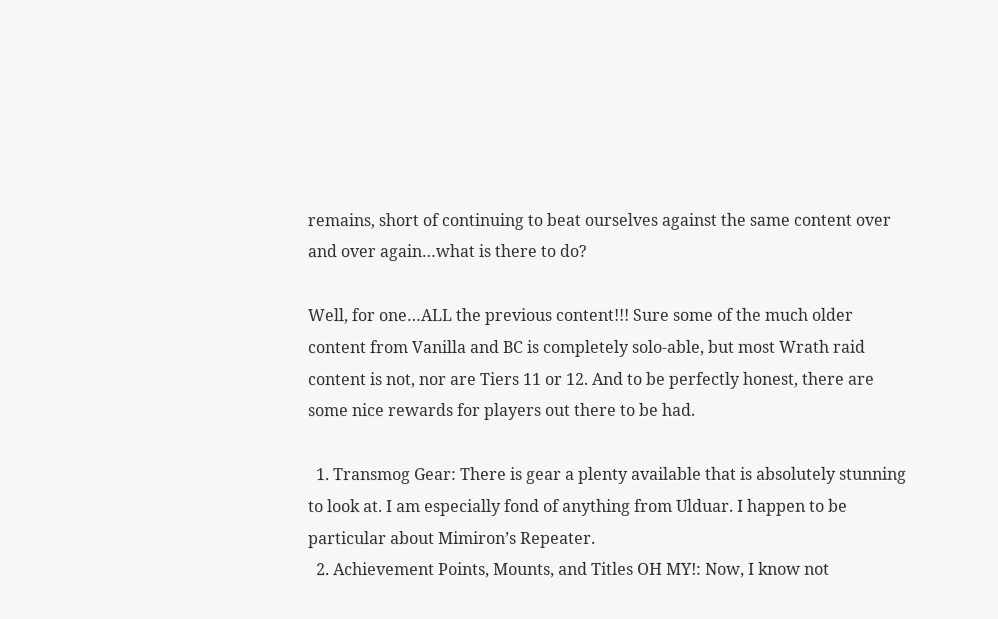remains, short of continuing to beat ourselves against the same content over and over again…what is there to do?

Well, for one…ALL the previous content!!! Sure some of the much older content from Vanilla and BC is completely solo-able, but most Wrath raid content is not, nor are Tiers 11 or 12. And to be perfectly honest, there are some nice rewards for players out there to be had.

  1. Transmog Gear: There is gear a plenty available that is absolutely stunning to look at. I am especially fond of anything from Ulduar. I happen to be particular about Mimiron’s Repeater.
  2. Achievement Points, Mounts, and Titles OH MY!: Now, I know not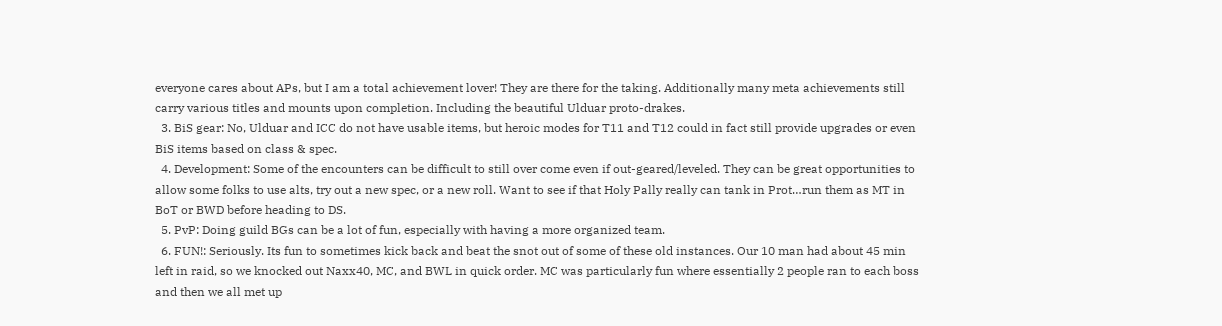everyone cares about APs, but I am a total achievement lover! They are there for the taking. Additionally many meta achievements still carry various titles and mounts upon completion. Including the beautiful Ulduar proto-drakes.
  3. BiS gear: No, Ulduar and ICC do not have usable items, but heroic modes for T11 and T12 could in fact still provide upgrades or even BiS items based on class & spec.
  4. Development: Some of the encounters can be difficult to still over come even if out-geared/leveled. They can be great opportunities to allow some folks to use alts, try out a new spec, or a new roll. Want to see if that Holy Pally really can tank in Prot…run them as MT in BoT or BWD before heading to DS.
  5. PvP: Doing guild BGs can be a lot of fun, especially with having a more organized team.
  6. FUN!: Seriously. Its fun to sometimes kick back and beat the snot out of some of these old instances. Our 10 man had about 45 min left in raid, so we knocked out Naxx40, MC, and BWL in quick order. MC was particularly fun where essentially 2 people ran to each boss and then we all met up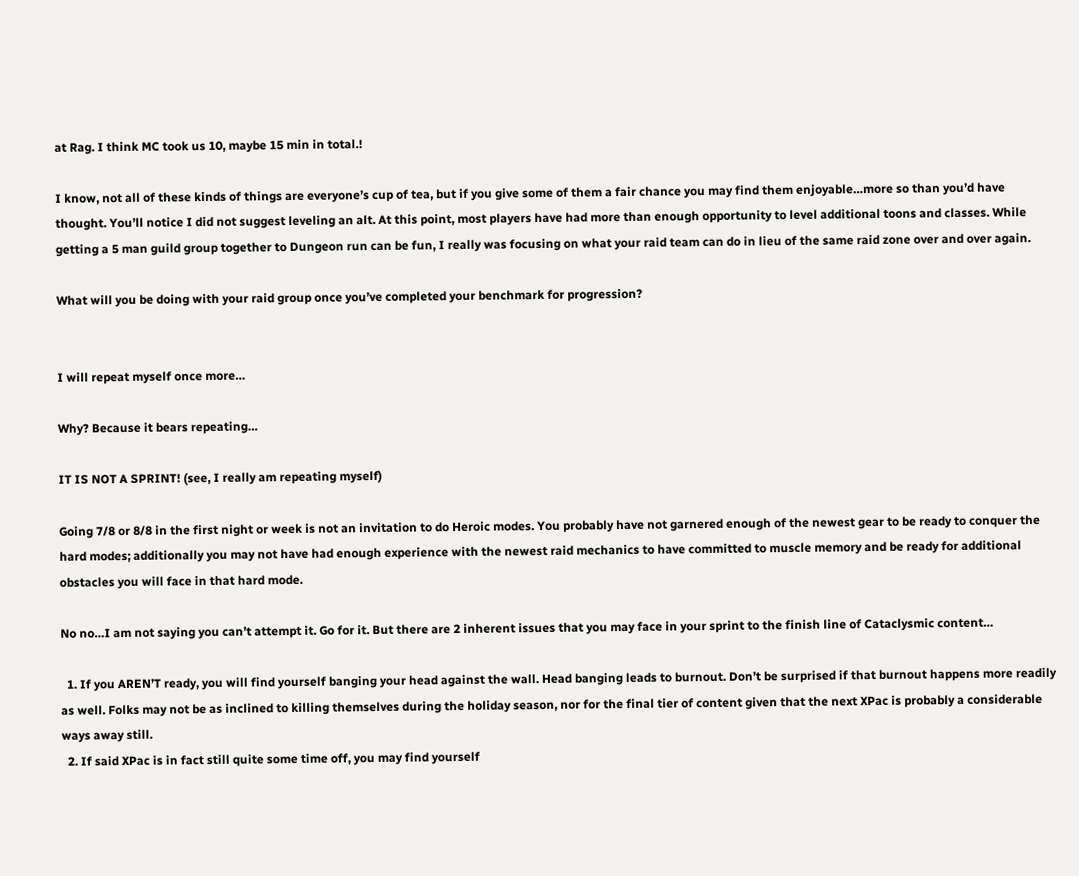at Rag. I think MC took us 10, maybe 15 min in total.!

I know, not all of these kinds of things are everyone’s cup of tea, but if you give some of them a fair chance you may find them enjoyable…more so than you’d have thought. You’ll notice I did not suggest leveling an alt. At this point, most players have had more than enough opportunity to level additional toons and classes. While getting a 5 man guild group together to Dungeon run can be fun, I really was focusing on what your raid team can do in lieu of the same raid zone over and over again.

What will you be doing with your raid group once you’ve completed your benchmark for progression?


I will repeat myself once more…

Why? Because it bears repeating…

IT IS NOT A SPRINT! (see, I really am repeating myself)

Going 7/8 or 8/8 in the first night or week is not an invitation to do Heroic modes. You probably have not garnered enough of the newest gear to be ready to conquer the hard modes; additionally you may not have had enough experience with the newest raid mechanics to have committed to muscle memory and be ready for additional obstacles you will face in that hard mode.

No no…I am not saying you can’t attempt it. Go for it. But there are 2 inherent issues that you may face in your sprint to the finish line of Cataclysmic content…

  1. If you AREN’T ready, you will find yourself banging your head against the wall. Head banging leads to burnout. Don’t be surprised if that burnout happens more readily as well. Folks may not be as inclined to killing themselves during the holiday season, nor for the final tier of content given that the next XPac is probably a considerable ways away still.
  2. If said XPac is in fact still quite some time off, you may find yourself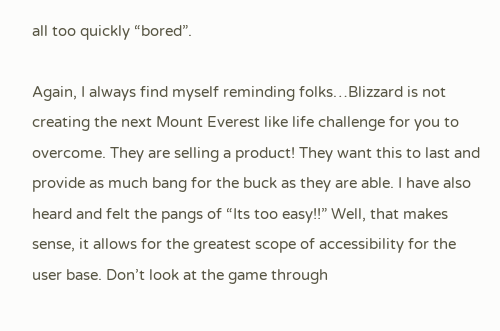all too quickly “bored”.

Again, I always find myself reminding folks…Blizzard is not creating the next Mount Everest like life challenge for you to overcome. They are selling a product! They want this to last and provide as much bang for the buck as they are able. I have also heard and felt the pangs of “Its too easy!!” Well, that makes sense, it allows for the greatest scope of accessibility for the user base. Don’t look at the game through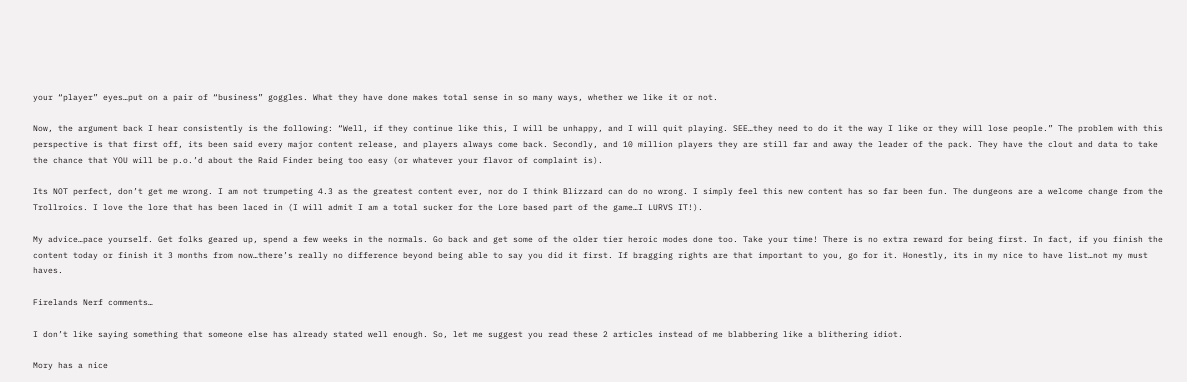your “player” eyes…put on a pair of “business” goggles. What they have done makes total sense in so many ways, whether we like it or not.

Now, the argument back I hear consistently is the following: “Well, if they continue like this, I will be unhappy, and I will quit playing. SEE…they need to do it the way I like or they will lose people.” The problem with this perspective is that first off, its been said every major content release, and players always come back. Secondly, and 10 million players they are still far and away the leader of the pack. They have the clout and data to take the chance that YOU will be p.o.’d about the Raid Finder being too easy (or whatever your flavor of complaint is).

Its NOT perfect, don’t get me wrong. I am not trumpeting 4.3 as the greatest content ever, nor do I think Blizzard can do no wrong. I simply feel this new content has so far been fun. The dungeons are a welcome change from the Trollroics. I love the lore that has been laced in (I will admit I am a total sucker for the Lore based part of the game…I LURVS IT!).

My advice…pace yourself. Get folks geared up, spend a few weeks in the normals. Go back and get some of the older tier heroic modes done too. Take your time! There is no extra reward for being first. In fact, if you finish the content today or finish it 3 months from now…there’s really no difference beyond being able to say you did it first. If bragging rights are that important to you, go for it. Honestly, its in my nice to have list…not my must haves.

Firelands Nerf comments…

I don’t like saying something that someone else has already stated well enough. So, let me suggest you read these 2 articles instead of me blabbering like a blithering idiot.

Mory has a nice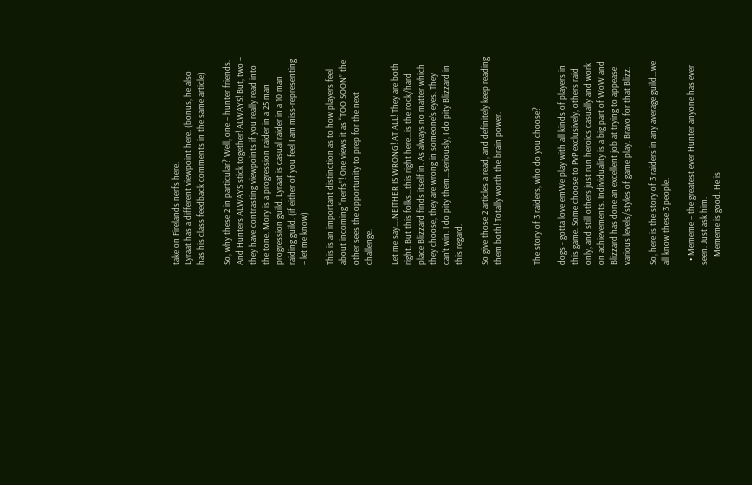take on Firelands nerfs here.
Lyraat has a different viewpoint here. (bonus, he also has his class feedback comments in the same article)

So, why these 2 in particular? Well, one – hunter friends. And Hunters ALWAYS stick together! ALWAYS! But, two – they have contrasting viewpoints if you really read into the tone. Mory is a progression raider in a 25 man progression guild. Lyraat is casual raider in a 10 man raiding guild. (if either of you feel I am miss-representing – let me know)

This is an important distinction as to how players feel about incoming “nerfs”! One views it as “TOO SOON” the other sees the opportunity to prep for the next challenge.

Let me say….NEITHER IS WRONG! AT ALL! They are both right. But this folks…this right here…is the rock/hard place Blizzard finds itself in. As always no matter which they choose, they are wrong in someone’s eyes. They can’t win. I do pity them…seriously, I do pity Blizzard in this regard.

So give those 2 articles a read, and definitely keep reading them both! Totally worth the brain power.


The story of 3 raiders, who do you choose?

dogs - gotta love emWe play with all kinds of players in this game. Some choose to PvP exclusively, others raid only, and still others just run heroics casually and work on achievements. Individuality is a big part of WoW and Blizzard has done an excellent job at trying to appease various levels/styles of game play. Bravo for that Blizz.

So, here is the story of 3 raiders in any average guild…we all know these 3 people.

  • Mememe – the greatest ever Hunter anyone has ever seen. Just ask him.
    Mememe is good. He is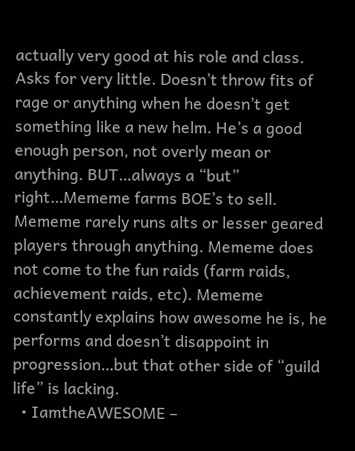actually very good at his role and class. Asks for very little. Doesn’t throw fits of rage or anything when he doesn’t get something like a new helm. He’s a good enough person, not overly mean or anything. BUT…always a “but” right…Mememe farms BOE’s to sell. Mememe rarely runs alts or lesser geared players through anything. Mememe does not come to the fun raids (farm raids, achievement raids, etc). Mememe constantly explains how awesome he is, he performs and doesn’t disappoint in progression…but that other side of “guild life” is lacking.
  • IamtheAWESOME –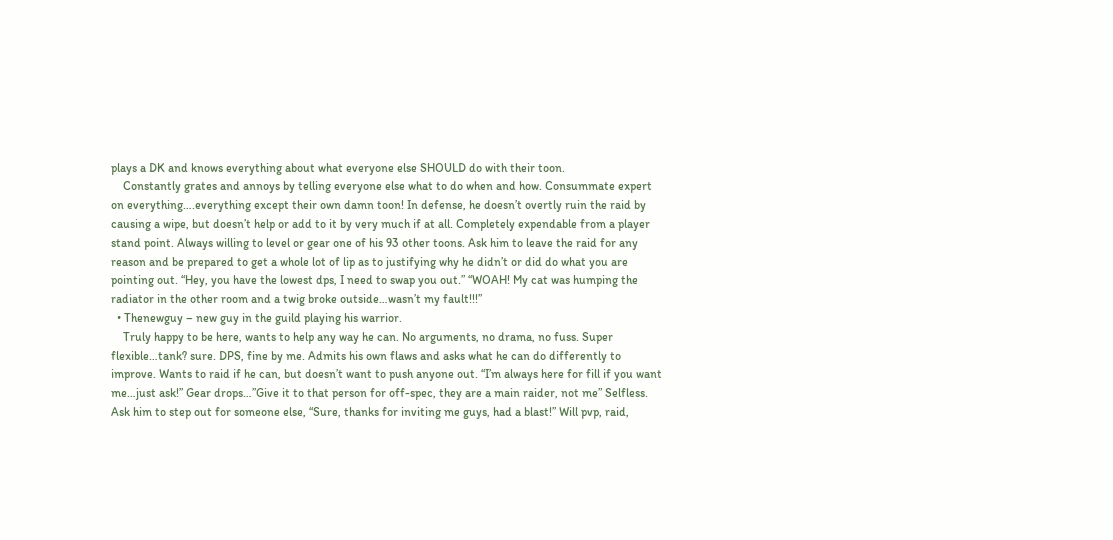plays a DK and knows everything about what everyone else SHOULD do with their toon.
    Constantly grates and annoys by telling everyone else what to do when and how. Consummate expert on everything….everything except their own damn toon! In defense, he doesn’t overtly ruin the raid by causing a wipe, but doesn’t help or add to it by very much if at all. Completely expendable from a player stand point. Always willing to level or gear one of his 93 other toons. Ask him to leave the raid for any reason and be prepared to get a whole lot of lip as to justifying why he didn’t or did do what you are pointing out. “Hey, you have the lowest dps, I need to swap you out.” “WOAH! My cat was humping the radiator in the other room and a twig broke outside…wasn’t my fault!!!”
  • Thenewguy – new guy in the guild playing his warrior.
    Truly happy to be here, wants to help any way he can. No arguments, no drama, no fuss. Super flexible…tank? sure. DPS, fine by me. Admits his own flaws and asks what he can do differently to improve. Wants to raid if he can, but doesn’t want to push anyone out. “I’m always here for fill if you want me…just ask!” Gear drops…”Give it to that person for off-spec, they are a main raider, not me” Selfless. Ask him to step out for someone else, “Sure, thanks for inviting me guys, had a blast!” Will pvp, raid,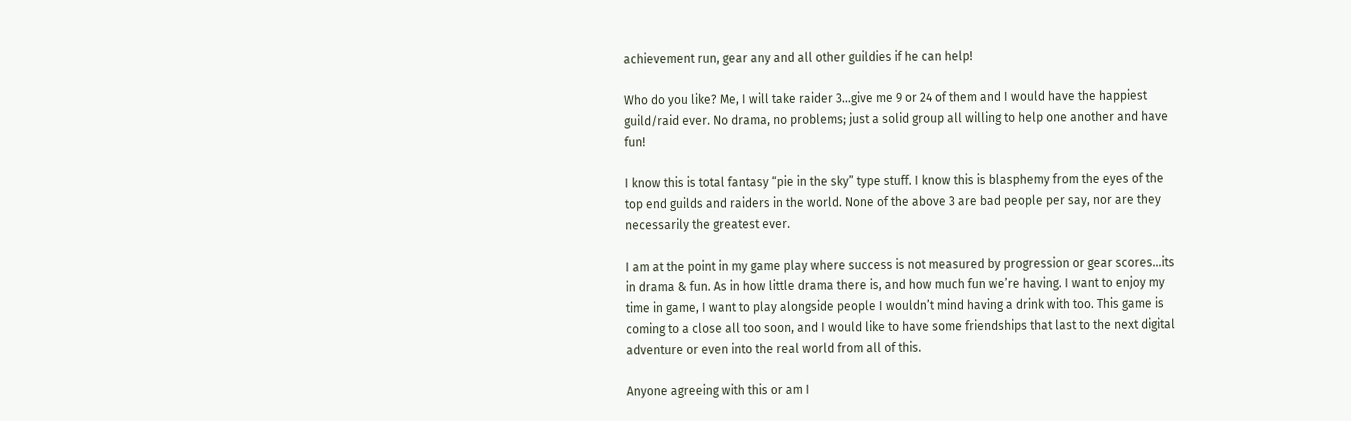achievement run, gear any and all other guildies if he can help!

Who do you like? Me, I will take raider 3…give me 9 or 24 of them and I would have the happiest guild/raid ever. No drama, no problems; just a solid group all willing to help one another and have fun!

I know this is total fantasy “pie in the sky” type stuff. I know this is blasphemy from the eyes of the top end guilds and raiders in the world. None of the above 3 are bad people per say, nor are they necessarily the greatest ever.

I am at the point in my game play where success is not measured by progression or gear scores…its in drama & fun. As in how little drama there is, and how much fun we’re having. I want to enjoy my time in game, I want to play alongside people I wouldn’t mind having a drink with too. This game is coming to a close all too soon, and I would like to have some friendships that last to the next digital adventure or even into the real world from all of this.

Anyone agreeing with this or am I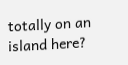totally on an island here?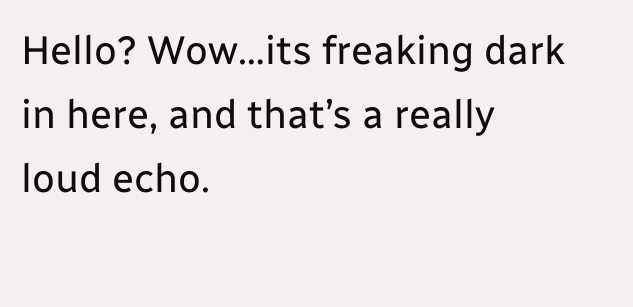Hello? Wow…its freaking dark in here, and that’s a really loud echo.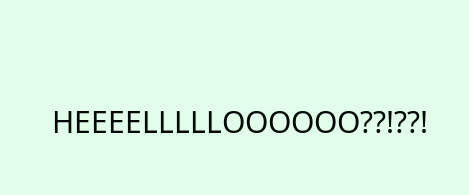HEEEELLLLLOOOOOO??!??!